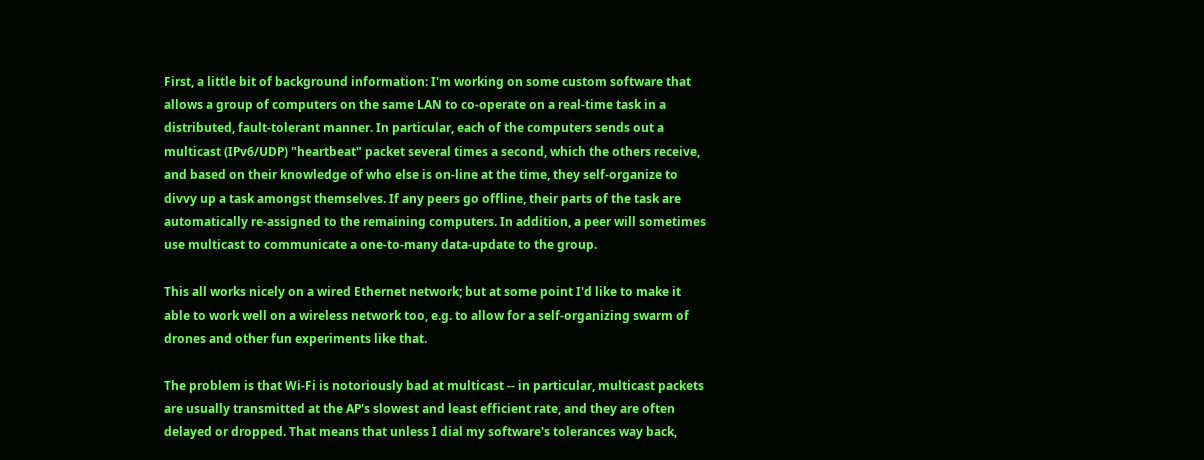First, a little bit of background information: I'm working on some custom software that allows a group of computers on the same LAN to co-operate on a real-time task in a distributed, fault-tolerant manner. In particular, each of the computers sends out a multicast (IPv6/UDP) "heartbeat" packet several times a second, which the others receive, and based on their knowledge of who else is on-line at the time, they self-organize to divvy up a task amongst themselves. If any peers go offline, their parts of the task are automatically re-assigned to the remaining computers. In addition, a peer will sometimes use multicast to communicate a one-to-many data-update to the group.

This all works nicely on a wired Ethernet network; but at some point I'd like to make it able to work well on a wireless network too, e.g. to allow for a self-organizing swarm of drones and other fun experiments like that.

The problem is that Wi-Fi is notoriously bad at multicast -- in particular, multicast packets are usually transmitted at the AP's slowest and least efficient rate, and they are often delayed or dropped. That means that unless I dial my software's tolerances way back,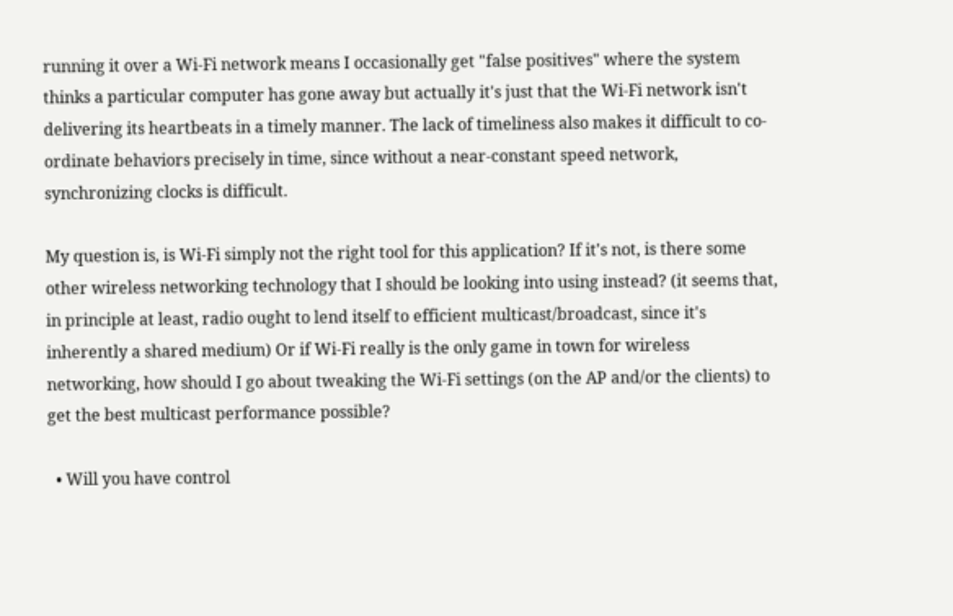running it over a Wi-Fi network means I occasionally get "false positives" where the system thinks a particular computer has gone away but actually it's just that the Wi-Fi network isn't delivering its heartbeats in a timely manner. The lack of timeliness also makes it difficult to co-ordinate behaviors precisely in time, since without a near-constant speed network, synchronizing clocks is difficult.

My question is, is Wi-Fi simply not the right tool for this application? If it's not, is there some other wireless networking technology that I should be looking into using instead? (it seems that, in principle at least, radio ought to lend itself to efficient multicast/broadcast, since it's inherently a shared medium) Or if Wi-Fi really is the only game in town for wireless networking, how should I go about tweaking the Wi-Fi settings (on the AP and/or the clients) to get the best multicast performance possible?

  • Will you have control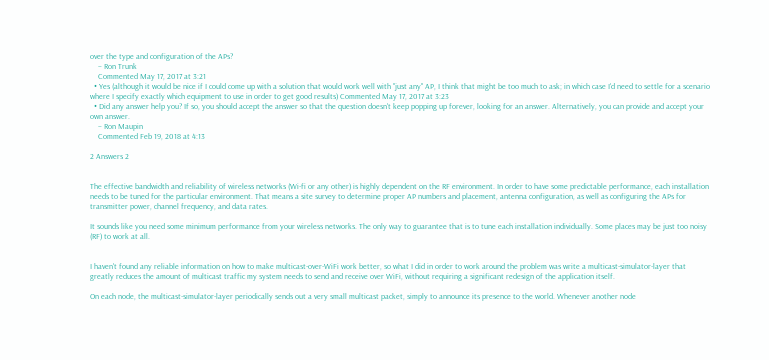over the type and configuration of the APs?
    – Ron Trunk
    Commented May 17, 2017 at 3:21
  • Yes (although it would be nice if I could come up with a solution that would work well with "just any" AP, I think that might be too much to ask; in which case I'd need to settle for a scenario where I specify exactly which equipment to use in order to get good results) Commented May 17, 2017 at 3:23
  • Did any answer help you? If so, you should accept the answer so that the question doesn't keep popping up forever, looking for an answer. Alternatively, you can provide and accept your own answer.
    – Ron Maupin
    Commented Feb 19, 2018 at 4:13

2 Answers 2


The effective bandwidth and reliability of wireless networks (Wi-fi or any other) is highly dependent on the RF environment. In order to have some predictable performance, each installation needs to be tuned for the particular environment. That means a site survey to determine proper AP numbers and placement, antenna configuration, as well as configuring the APs for transmitter power, channel frequency, and data rates.

It sounds like you need some minimum performance from your wireless networks. The only way to guarantee that is to tune each installation individually. Some places may be just too noisy (RF) to work at all.


I haven't found any reliable information on how to make multicast-over-WiFi work better, so what I did in order to work around the problem was write a multicast-simulator-layer that greatly reduces the amount of multicast traffic my system needs to send and receive over WiFi, without requiring a significant redesign of the application itself.

On each node, the multicast-simulator-layer periodically sends out a very small multicast packet, simply to announce its presence to the world. Whenever another node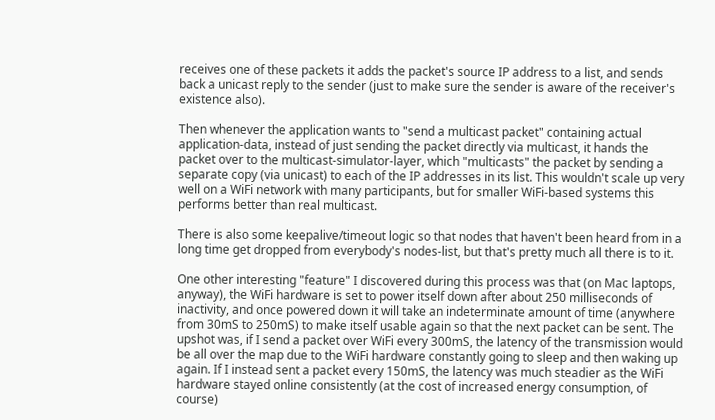receives one of these packets it adds the packet's source IP address to a list, and sends back a unicast reply to the sender (just to make sure the sender is aware of the receiver's existence also).

Then whenever the application wants to "send a multicast packet" containing actual application-data, instead of just sending the packet directly via multicast, it hands the packet over to the multicast-simulator-layer, which "multicasts" the packet by sending a separate copy (via unicast) to each of the IP addresses in its list. This wouldn't scale up very well on a WiFi network with many participants, but for smaller WiFi-based systems this performs better than real multicast.

There is also some keepalive/timeout logic so that nodes that haven't been heard from in a long time get dropped from everybody's nodes-list, but that's pretty much all there is to it.

One other interesting "feature" I discovered during this process was that (on Mac laptops, anyway), the WiFi hardware is set to power itself down after about 250 milliseconds of inactivity, and once powered down it will take an indeterminate amount of time (anywhere from 30mS to 250mS) to make itself usable again so that the next packet can be sent. The upshot was, if I send a packet over WiFi every 300mS, the latency of the transmission would be all over the map due to the WiFi hardware constantly going to sleep and then waking up again. If I instead sent a packet every 150mS, the latency was much steadier as the WiFi hardware stayed online consistently (at the cost of increased energy consumption, of course)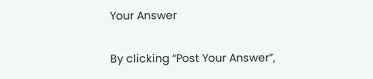Your Answer

By clicking “Post Your Answer”,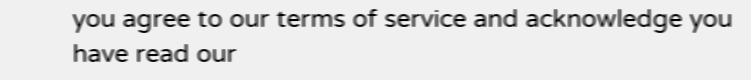you agree to our terms of service and acknowledge you have read our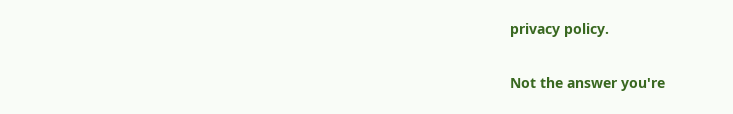privacy policy.

Not the answer you're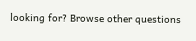looking for? Browse other questions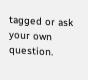tagged or ask your own question.